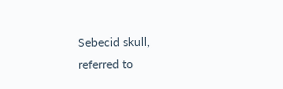Sebecid skull, referred to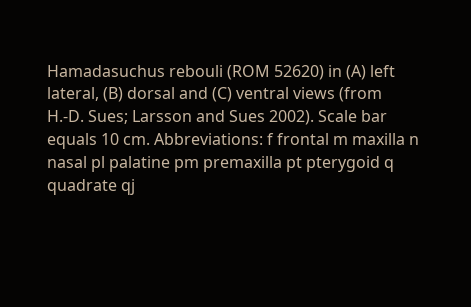Hamadasuchus rebouli (ROM 52620) in (A) left lateral, (B) dorsal and (C) ventral views (from H.-D. Sues; Larsson and Sues 2002). Scale bar equals 10 cm. Abbreviations: f frontal m maxilla n nasal pl palatine pm premaxilla pt pterygoid q quadrate qj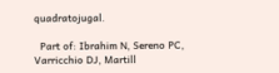quadratojugal.

  Part of: Ibrahim N, Sereno PC, Varricchio DJ, Martill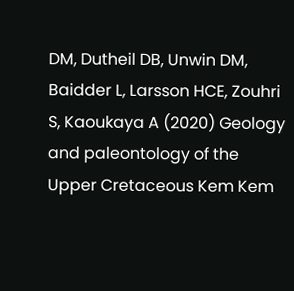DM, Dutheil DB, Unwin DM, Baidder L, Larsson HCE, Zouhri S, Kaoukaya A (2020) Geology and paleontology of the Upper Cretaceous Kem Kem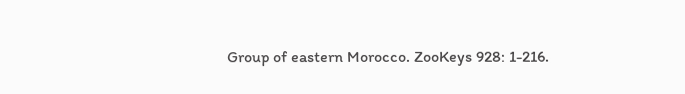Group of eastern Morocco. ZooKeys 928: 1-216.